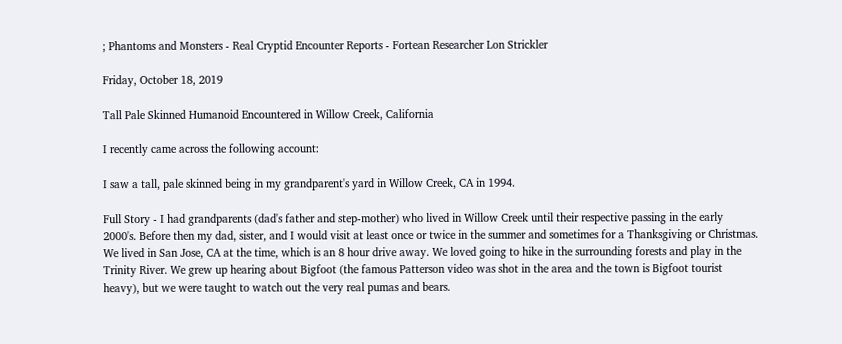; Phantoms and Monsters - Real Cryptid Encounter Reports - Fortean Researcher Lon Strickler

Friday, October 18, 2019

Tall Pale Skinned Humanoid Encountered in Willow Creek, California

I recently came across the following account:

I saw a tall, pale skinned being in my grandparent's yard in Willow Creek, CA in 1994.

Full Story - I had grandparents (dad's father and step-mother) who lived in Willow Creek until their respective passing in the early 2000's. Before then my dad, sister, and I would visit at least once or twice in the summer and sometimes for a Thanksgiving or Christmas. We lived in San Jose, CA at the time, which is an 8 hour drive away. We loved going to hike in the surrounding forests and play in the Trinity River. We grew up hearing about Bigfoot (the famous Patterson video was shot in the area and the town is Bigfoot tourist heavy), but we were taught to watch out the very real pumas and bears.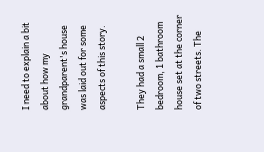I need to explain a bit about how my grandparent's house was laid out for some aspects of this story.

They had a small 2 bedroom, 1 bathroom house set at the corner of two streets. The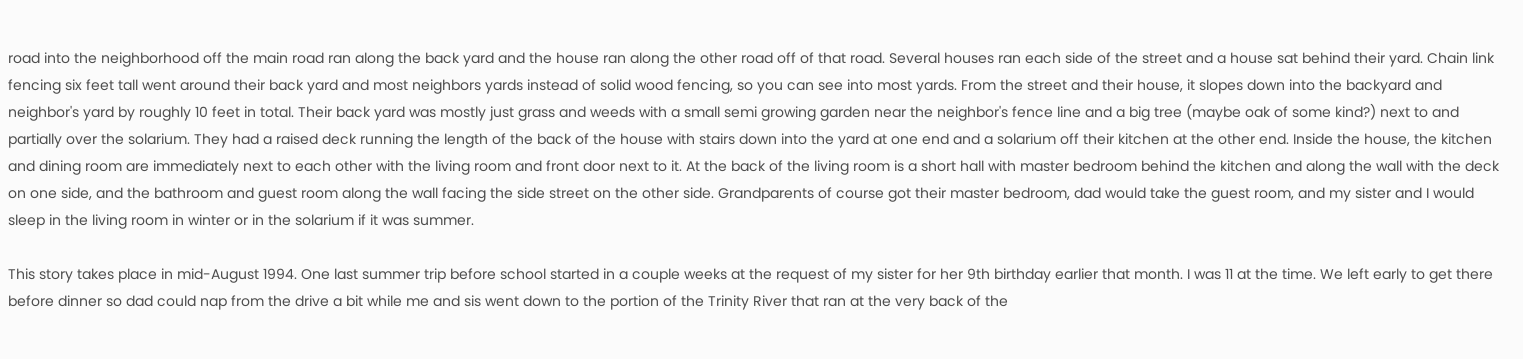road into the neighborhood off the main road ran along the back yard and the house ran along the other road off of that road. Several houses ran each side of the street and a house sat behind their yard. Chain link fencing six feet tall went around their back yard and most neighbors yards instead of solid wood fencing, so you can see into most yards. From the street and their house, it slopes down into the backyard and neighbor's yard by roughly 10 feet in total. Their back yard was mostly just grass and weeds with a small semi growing garden near the neighbor's fence line and a big tree (maybe oak of some kind?) next to and partially over the solarium. They had a raised deck running the length of the back of the house with stairs down into the yard at one end and a solarium off their kitchen at the other end. Inside the house, the kitchen and dining room are immediately next to each other with the living room and front door next to it. At the back of the living room is a short hall with master bedroom behind the kitchen and along the wall with the deck on one side, and the bathroom and guest room along the wall facing the side street on the other side. Grandparents of course got their master bedroom, dad would take the guest room, and my sister and I would sleep in the living room in winter or in the solarium if it was summer.

This story takes place in mid-August 1994. One last summer trip before school started in a couple weeks at the request of my sister for her 9th birthday earlier that month. I was 11 at the time. We left early to get there before dinner so dad could nap from the drive a bit while me and sis went down to the portion of the Trinity River that ran at the very back of the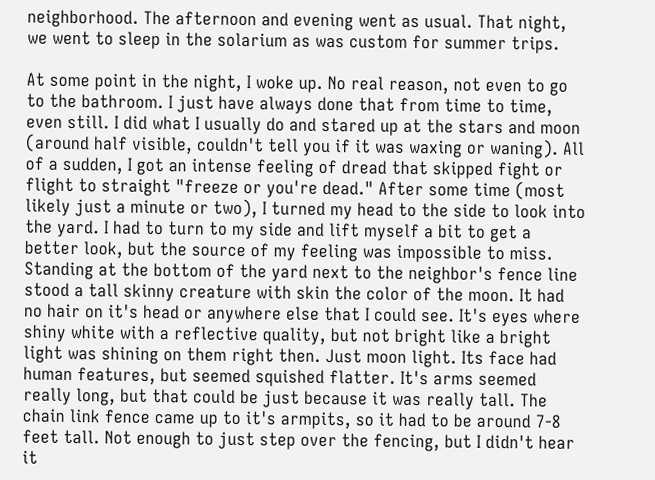neighborhood. The afternoon and evening went as usual. That night, we went to sleep in the solarium as was custom for summer trips.

At some point in the night, I woke up. No real reason, not even to go to the bathroom. I just have always done that from time to time, even still. I did what I usually do and stared up at the stars and moon (around half visible, couldn't tell you if it was waxing or waning). All of a sudden, I got an intense feeling of dread that skipped fight or flight to straight "freeze or you're dead." After some time (most likely just a minute or two), I turned my head to the side to look into the yard. I had to turn to my side and lift myself a bit to get a better look, but the source of my feeling was impossible to miss. Standing at the bottom of the yard next to the neighbor's fence line stood a tall skinny creature with skin the color of the moon. It had no hair on it's head or anywhere else that I could see. It's eyes where shiny white with a reflective quality, but not bright like a bright light was shining on them right then. Just moon light. Its face had human features, but seemed squished flatter. It's arms seemed really long, but that could be just because it was really tall. The chain link fence came up to it's armpits, so it had to be around 7-8 feet tall. Not enough to just step over the fencing, but I didn't hear it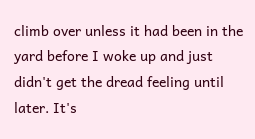climb over unless it had been in the yard before I woke up and just didn't get the dread feeling until later. It's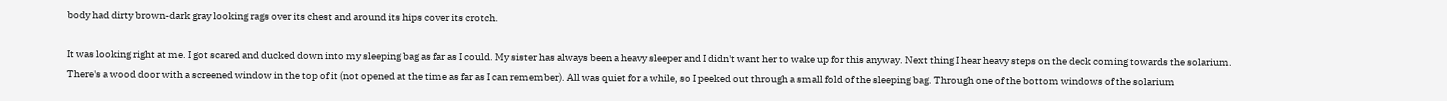body had dirty brown-dark gray looking rags over its chest and around its hips cover its crotch.

It was looking right at me. I got scared and ducked down into my sleeping bag as far as I could. My sister has always been a heavy sleeper and I didn't want her to wake up for this anyway. Next thing I hear heavy steps on the deck coming towards the solarium. There's a wood door with a screened window in the top of it (not opened at the time as far as I can remember). All was quiet for a while, so I peeked out through a small fold of the sleeping bag. Through one of the bottom windows of the solarium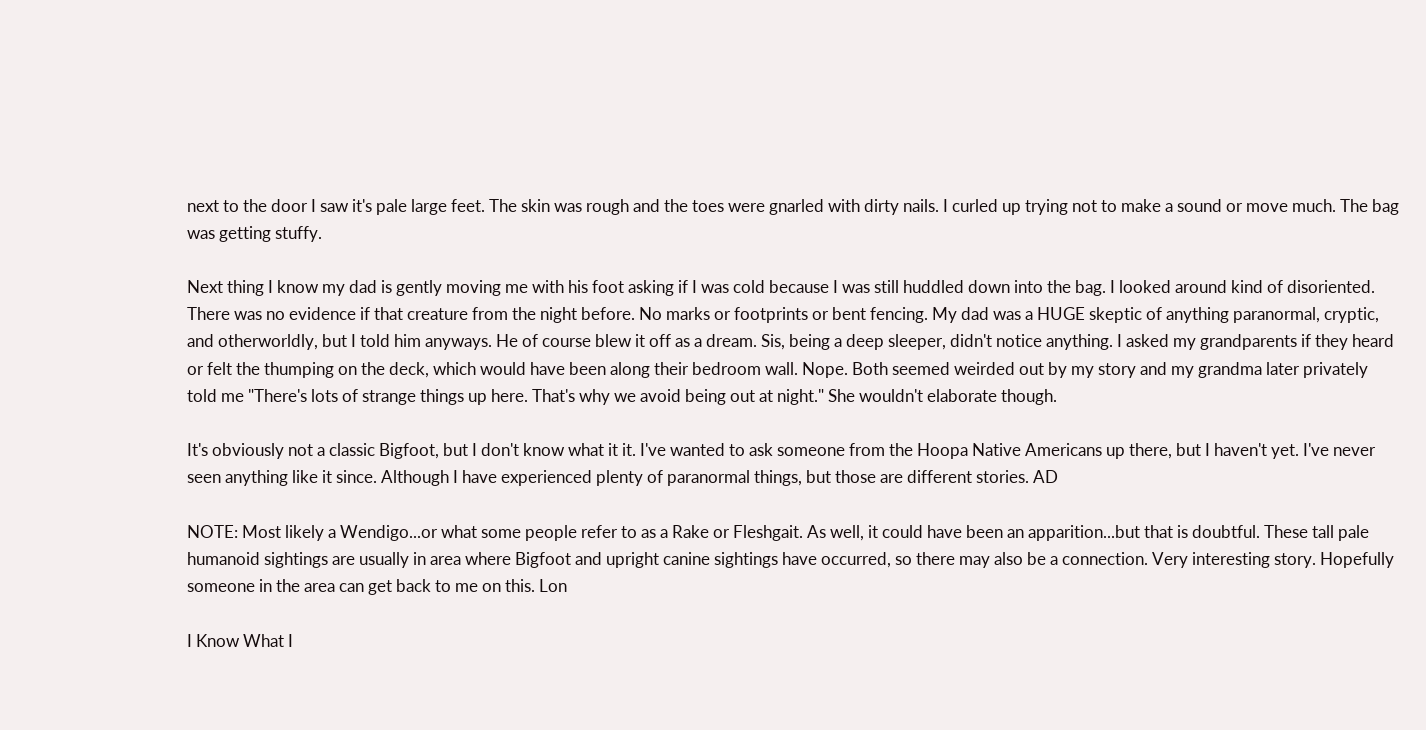next to the door I saw it's pale large feet. The skin was rough and the toes were gnarled with dirty nails. I curled up trying not to make a sound or move much. The bag was getting stuffy.

Next thing I know my dad is gently moving me with his foot asking if I was cold because I was still huddled down into the bag. I looked around kind of disoriented. There was no evidence if that creature from the night before. No marks or footprints or bent fencing. My dad was a HUGE skeptic of anything paranormal, cryptic, and otherworldly, but I told him anyways. He of course blew it off as a dream. Sis, being a deep sleeper, didn't notice anything. I asked my grandparents if they heard or felt the thumping on the deck, which would have been along their bedroom wall. Nope. Both seemed weirded out by my story and my grandma later privately told me "There's lots of strange things up here. That's why we avoid being out at night." She wouldn't elaborate though.

It's obviously not a classic Bigfoot, but I don't know what it it. I've wanted to ask someone from the Hoopa Native Americans up there, but I haven't yet. I've never seen anything like it since. Although I have experienced plenty of paranormal things, but those are different stories. AD

NOTE: Most likely a Wendigo...or what some people refer to as a Rake or Fleshgait. As well, it could have been an apparition...but that is doubtful. These tall pale humanoid sightings are usually in area where Bigfoot and upright canine sightings have occurred, so there may also be a connection. Very interesting story. Hopefully someone in the area can get back to me on this. Lon

I Know What I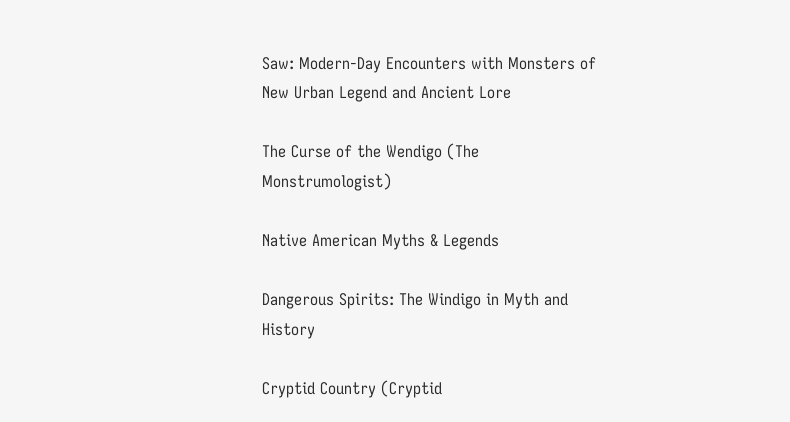Saw: Modern-Day Encounters with Monsters of New Urban Legend and Ancient Lore

The Curse of the Wendigo (The Monstrumologist)

Native American Myths & Legends

Dangerous Spirits: The Windigo in Myth and History

Cryptid Country (Cryptid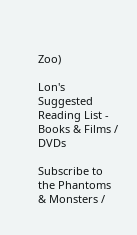Zoo)

Lon's Suggested Reading List - Books & Films / DVDs

Subscribe to the Phantoms & Monsters /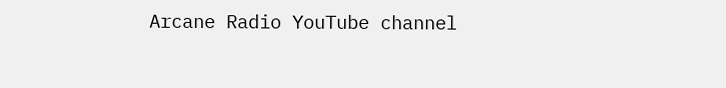Arcane Radio YouTube channel